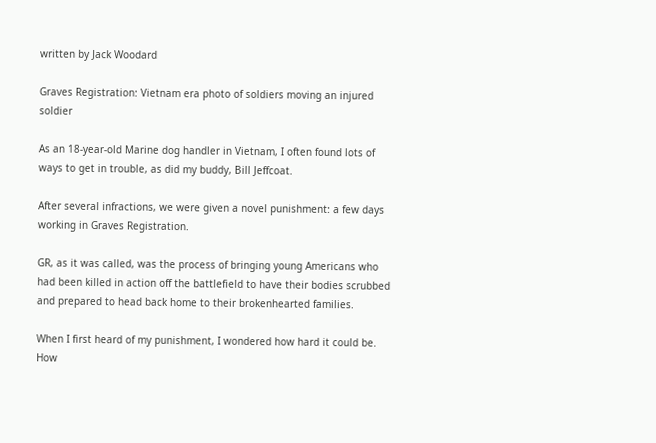written by Jack Woodard

Graves Registration: Vietnam era photo of soldiers moving an injured soldier

As an 18-year-old Marine dog handler in Vietnam, I often found lots of ways to get in trouble, as did my buddy, Bill Jeffcoat.

After several infractions, we were given a novel punishment: a few days working in Graves Registration.

GR, as it was called, was the process of bringing young Americans who had been killed in action off the battlefield to have their bodies scrubbed and prepared to head back home to their brokenhearted families.

When I first heard of my punishment, I wondered how hard it could be. How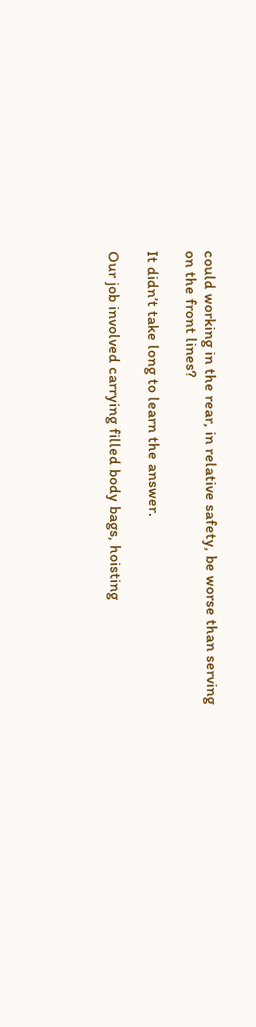could working in the rear, in relative safety, be worse than serving on the front lines?

It didn’t take long to learn the answer.

Our job involved carrying filled body bags, hoisting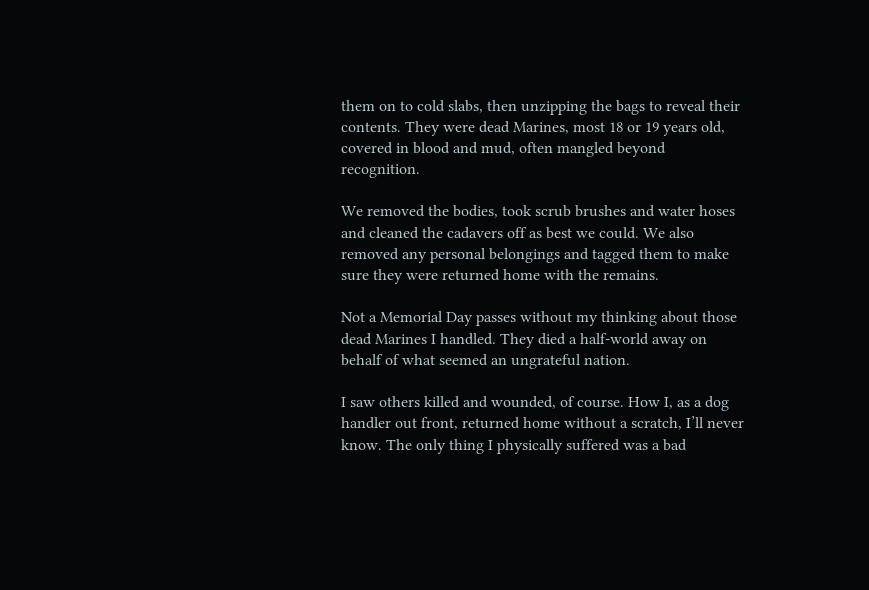them on to cold slabs, then unzipping the bags to reveal their contents. They were dead Marines, most 18 or 19 years old, covered in blood and mud, often mangled beyond recognition.

We removed the bodies, took scrub brushes and water hoses and cleaned the cadavers off as best we could. We also removed any personal belongings and tagged them to make sure they were returned home with the remains.

Not a Memorial Day passes without my thinking about those dead Marines I handled. They died a half-world away on behalf of what seemed an ungrateful nation.

I saw others killed and wounded, of course. How I, as a dog handler out front, returned home without a scratch, I’ll never know. The only thing I physically suffered was a bad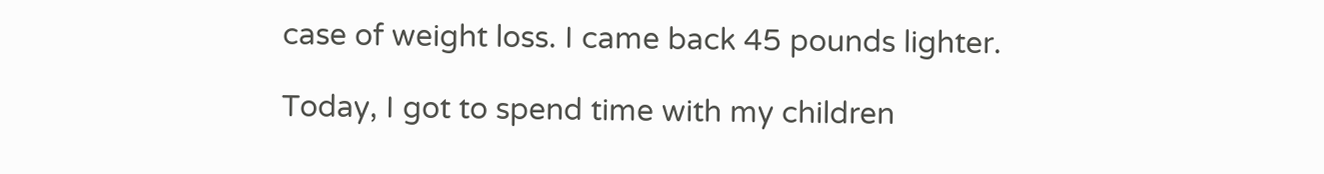case of weight loss. I came back 45 pounds lighter.

Today, I got to spend time with my children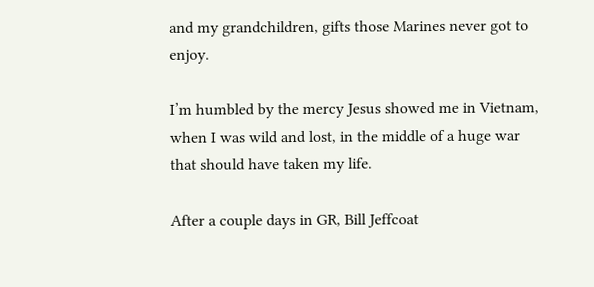and my grandchildren, gifts those Marines never got to enjoy.

I’m humbled by the mercy Jesus showed me in Vietnam, when I was wild and lost, in the middle of a huge war that should have taken my life.

After a couple days in GR, Bill Jeffcoat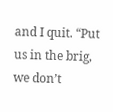and I quit. “Put us in the brig, we don’t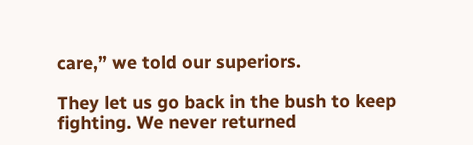care,” we told our superiors.

They let us go back in the bush to keep fighting. We never returned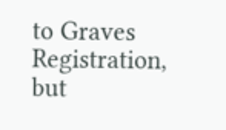to Graves Registration, but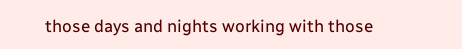those days and nights working with those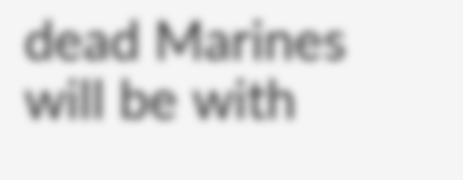dead Marines will be with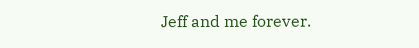Jeff and me forever.